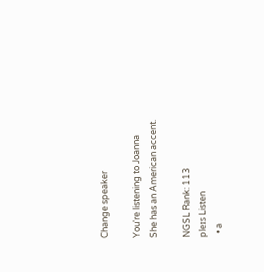Change speaker

You're listening to Joanna
She has an American accent.

NGSL Rank: 113
pleɪs Listen
  • a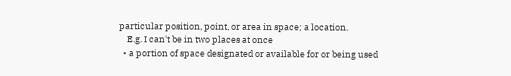particular position, point, or area in space; a location.
    E.g. I can't be in two places at once
  • a portion of space designated or available for or being used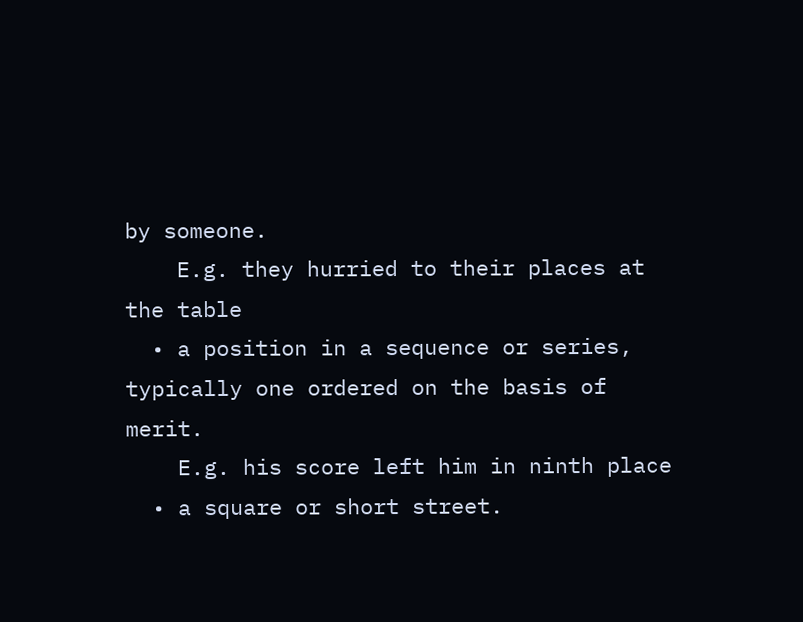by someone.
    E.g. they hurried to their places at the table
  • a position in a sequence or series, typically one ordered on the basis of merit.
    E.g. his score left him in ninth place
  • a square or short street.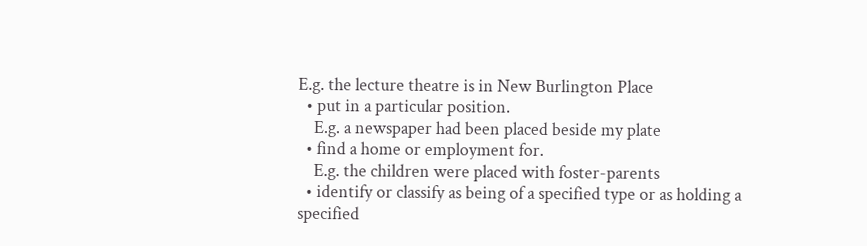E.g. the lecture theatre is in New Burlington Place
  • put in a particular position.
    E.g. a newspaper had been placed beside my plate
  • find a home or employment for.
    E.g. the children were placed with foster-parents
  • identify or classify as being of a specified type or as holding a specified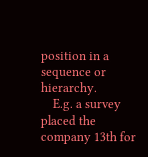position in a sequence or hierarchy.
    E.g. a survey placed the company 13th for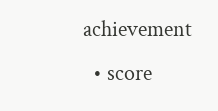achievement
  • score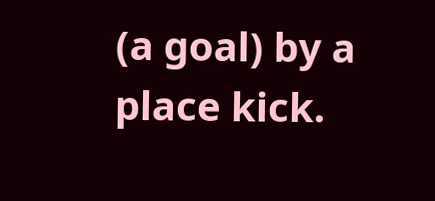(a goal) by a place kick.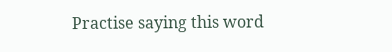Practise saying this word